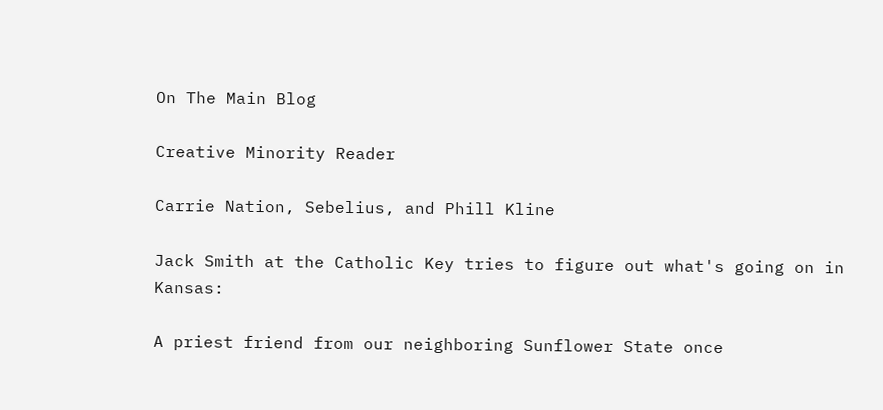On The Main Blog

Creative Minority Reader

Carrie Nation, Sebelius, and Phill Kline

Jack Smith at the Catholic Key tries to figure out what's going on in Kansas:

A priest friend from our neighboring Sunflower State once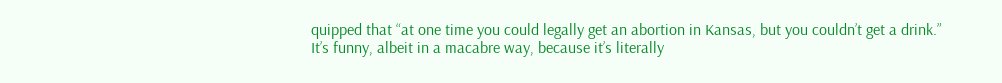quipped that “at one time you could legally get an abortion in Kansas, but you couldn’t get a drink.” It’s funny, albeit in a macabre way, because it’s literally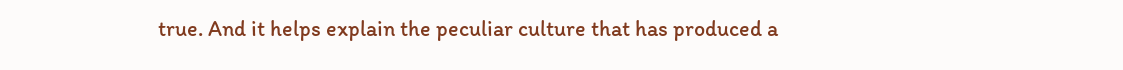true. And it helps explain the peculiar culture that has produced a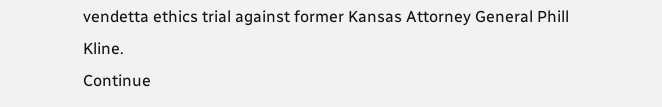vendetta ethics trial against former Kansas Attorney General Phill Kline.
Continue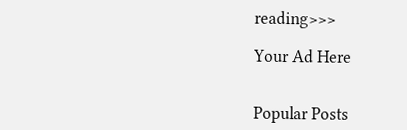reading>>>

Your Ad Here


Popular Posts